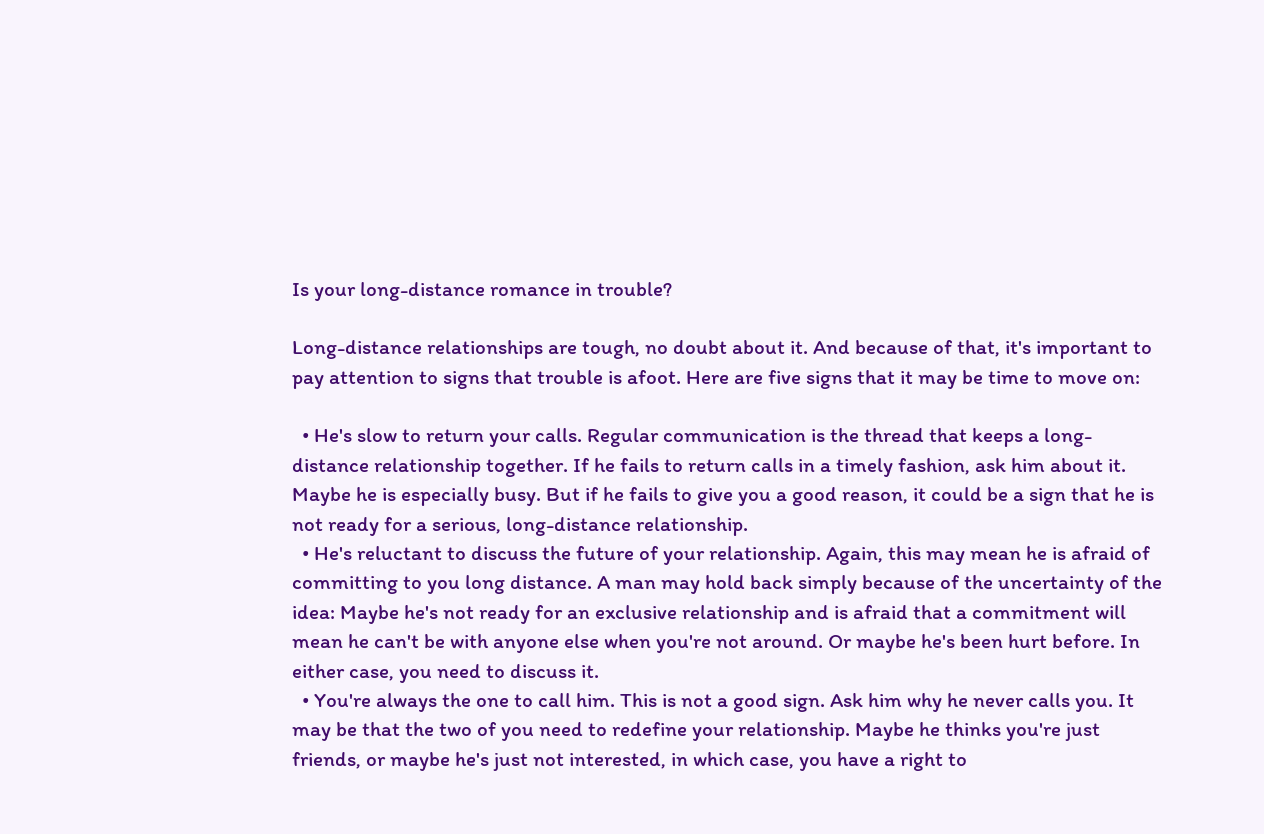Is your long-distance romance in trouble?

Long-distance relationships are tough, no doubt about it. And because of that, it's important to pay attention to signs that trouble is afoot. Here are five signs that it may be time to move on:

  • He's slow to return your calls. Regular communication is the thread that keeps a long-distance relationship together. If he fails to return calls in a timely fashion, ask him about it. Maybe he is especially busy. But if he fails to give you a good reason, it could be a sign that he is not ready for a serious, long-distance relationship.
  • He's reluctant to discuss the future of your relationship. Again, this may mean he is afraid of committing to you long distance. A man may hold back simply because of the uncertainty of the idea: Maybe he's not ready for an exclusive relationship and is afraid that a commitment will mean he can't be with anyone else when you're not around. Or maybe he's been hurt before. In either case, you need to discuss it.
  • You're always the one to call him. This is not a good sign. Ask him why he never calls you. It may be that the two of you need to redefine your relationship. Maybe he thinks you're just friends, or maybe he's just not interested, in which case, you have a right to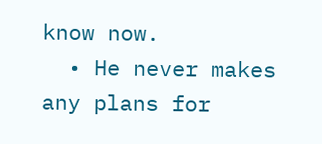know now.
  • He never makes any plans for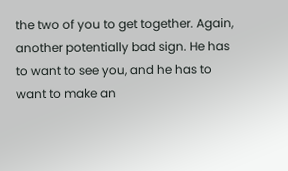the two of you to get together. Again, another potentially bad sign. He has to want to see you, and he has to want to make an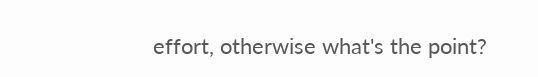effort, otherwise what's the point?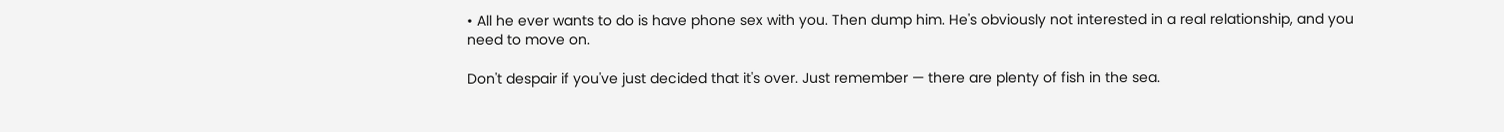• All he ever wants to do is have phone sex with you. Then dump him. He's obviously not interested in a real relationship, and you need to move on.

Don't despair if you've just decided that it's over. Just remember — there are plenty of fish in the sea.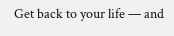Get back to your life — and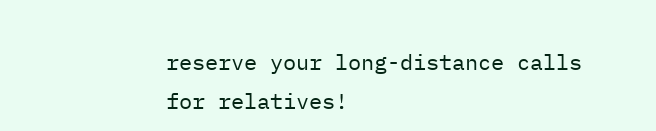reserve your long-distance calls for relatives!